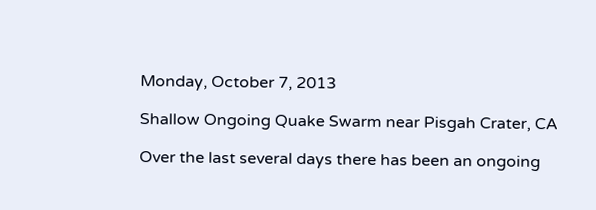Monday, October 7, 2013

Shallow Ongoing Quake Swarm near Pisgah Crater, CA

Over the last several days there has been an ongoing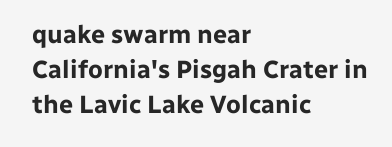quake swarm near California's Pisgah Crater in the Lavic Lake Volcanic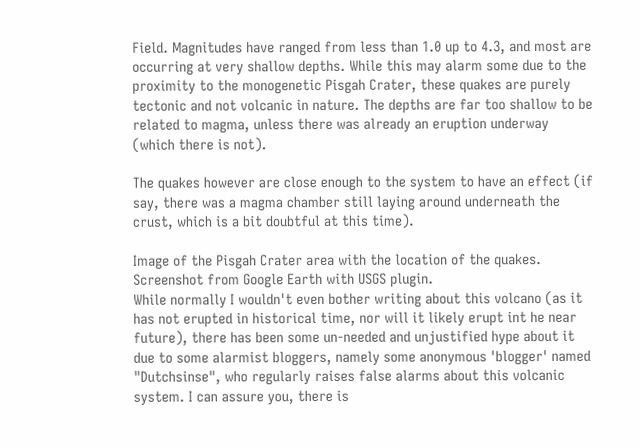Field. Magnitudes have ranged from less than 1.0 up to 4.3, and most are occurring at very shallow depths. While this may alarm some due to the proximity to the monogenetic Pisgah Crater, these quakes are purely tectonic and not volcanic in nature. The depths are far too shallow to be related to magma, unless there was already an eruption underway (which there is not).

The quakes however are close enough to the system to have an effect (if say, there was a magma chamber still laying around underneath the crust, which is a bit doubtful at this time).

Image of the Pisgah Crater area with the location of the quakes. Screenshot from Google Earth with USGS plugin.
While normally I wouldn't even bother writing about this volcano (as it has not erupted in historical time, nor will it likely erupt int he near future), there has been some un-needed and unjustified hype about it due to some alarmist bloggers, namely some anonymous 'blogger' named "Dutchsinse", who regularly raises false alarms about this volcanic system. I can assure you, there is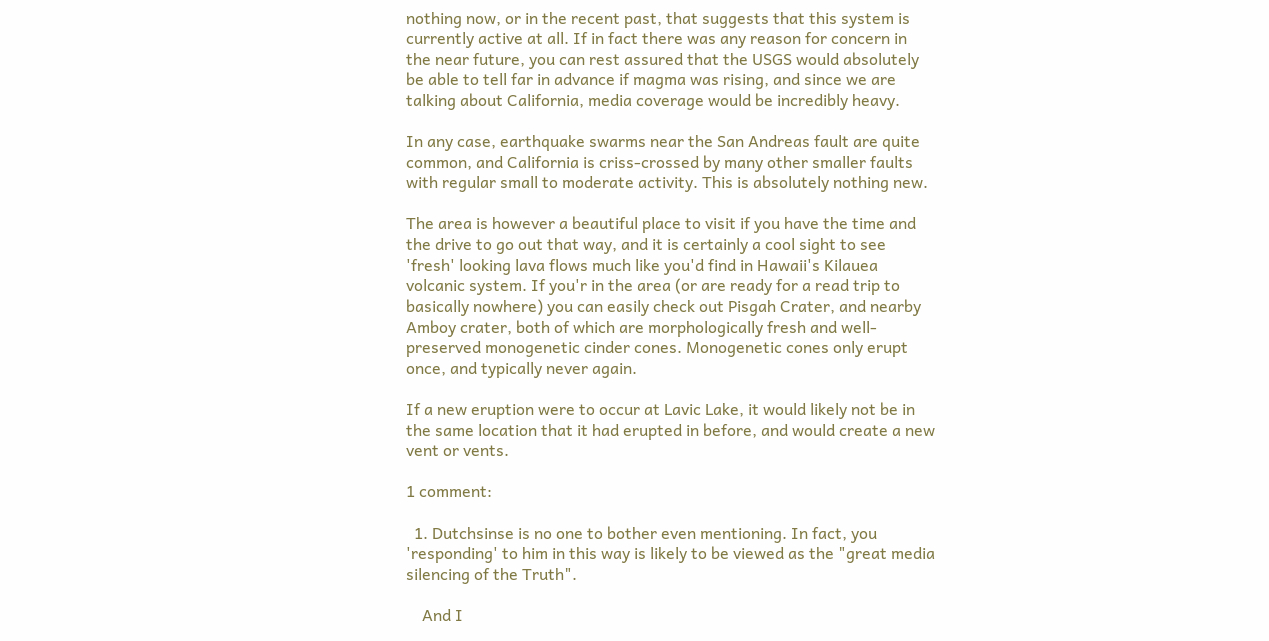nothing now, or in the recent past, that suggests that this system is currently active at all. If in fact there was any reason for concern in the near future, you can rest assured that the USGS would absolutely be able to tell far in advance if magma was rising, and since we are talking about California, media coverage would be incredibly heavy.

In any case, earthquake swarms near the San Andreas fault are quite common, and California is criss-crossed by many other smaller faults with regular small to moderate activity. This is absolutely nothing new.

The area is however a beautiful place to visit if you have the time and the drive to go out that way, and it is certainly a cool sight to see 'fresh' looking lava flows much like you'd find in Hawaii's Kilauea volcanic system. If you'r in the area (or are ready for a read trip to basically nowhere) you can easily check out Pisgah Crater, and nearby Amboy crater, both of which are morphologically fresh and well-preserved monogenetic cinder cones. Monogenetic cones only erupt once, and typically never again.

If a new eruption were to occur at Lavic Lake, it would likely not be in the same location that it had erupted in before, and would create a new vent or vents.

1 comment:

  1. Dutchsinse is no one to bother even mentioning. In fact, you 'responding' to him in this way is likely to be viewed as the "great media silencing of the Truth".

    And I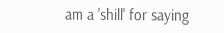am a 'shill' for saying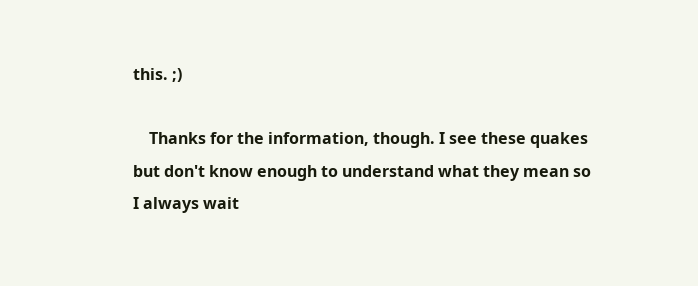this. ;)

    Thanks for the information, though. I see these quakes but don't know enough to understand what they mean so I always wait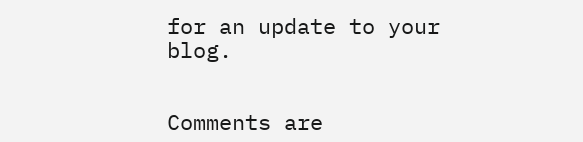for an update to your blog.


Comments are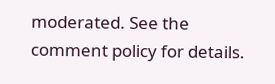moderated. See the comment policy for details.